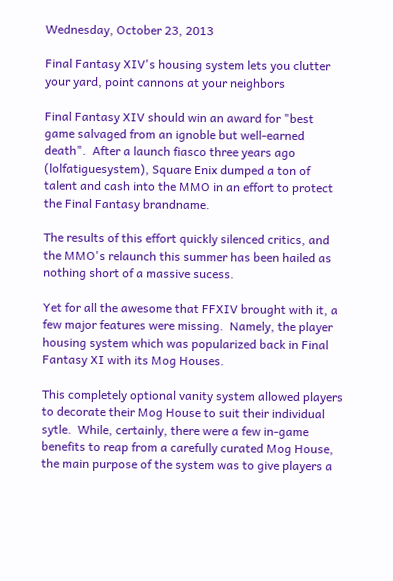Wednesday, October 23, 2013

Final Fantasy XIV's housing system lets you clutter your yard, point cannons at your neighbors

Final Fantasy XIV should win an award for "best game salvaged from an ignoble but well-earned death".  After a launch fiasco three years ago (lolfatiguesystem), Square Enix dumped a ton of talent and cash into the MMO in an effort to protect the Final Fantasy brandname.

The results of this effort quickly silenced critics, and the MMO's relaunch this summer has been hailed as nothing short of a massive sucess.

Yet for all the awesome that FFXIV brought with it, a few major features were missing.  Namely, the player housing system which was popularized back in Final Fantasy XI with its Mog Houses.

This completely optional vanity system allowed players to decorate their Mog House to suit their individual sytle.  While, certainly, there were a few in-game benefits to reap from a carefully curated Mog House, the main purpose of the system was to give players a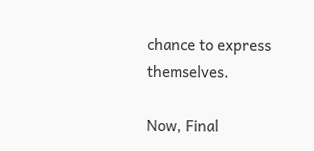chance to express themselves.

Now, Final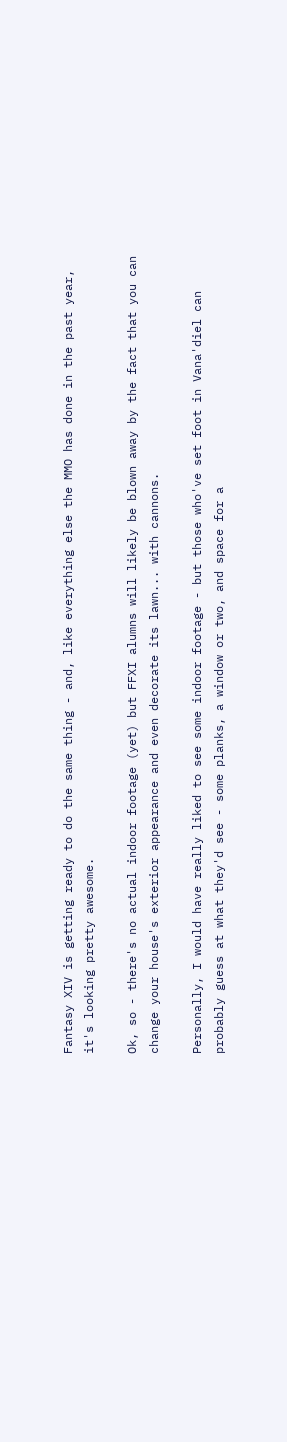Fantasy XIV is getting ready to do the same thing - and, like everything else the MMO has done in the past year, it's looking pretty awesome.

Ok, so - there's no actual indoor footage (yet) but FFXI alumns will likely be blown away by the fact that you can change your house's exterior appearance and even decorate its lawn... with cannons.

Personally, I would have really liked to see some indoor footage - but those who've set foot in Vana'diel can probably guess at what they'd see - some planks, a window or two, and space for a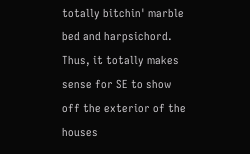totally bitchin' marble bed and harpsichord.  Thus, it totally makes sense for SE to show off the exterior of the houses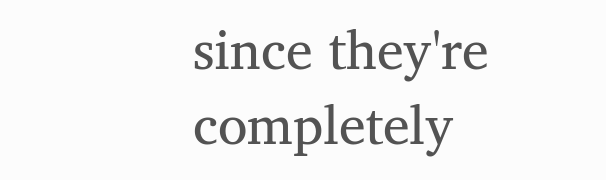since they're completely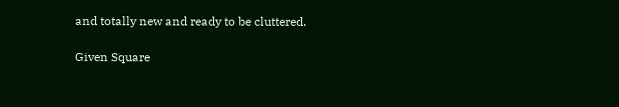and totally new and ready to be cluttered.

Given Square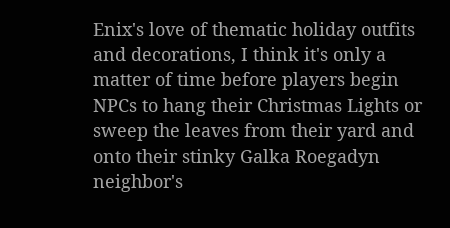Enix's love of thematic holiday outfits and decorations, I think it's only a matter of time before players begin NPCs to hang their Christmas Lights or sweep the leaves from their yard and onto their stinky Galka Roegadyn neighbor's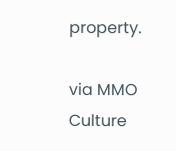property.

via MMO Culture